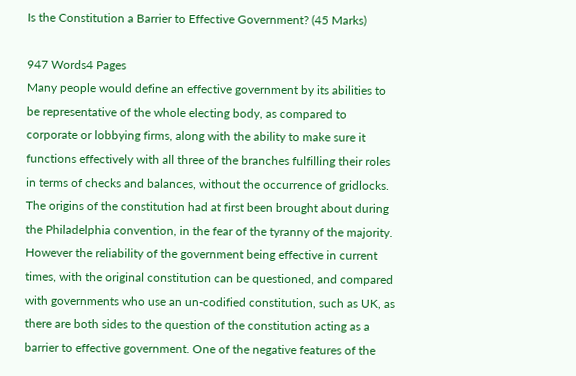Is the Constitution a Barrier to Effective Government? (45 Marks)

947 Words4 Pages
Many people would define an effective government by its abilities to be representative of the whole electing body, as compared to corporate or lobbying firms, along with the ability to make sure it functions effectively with all three of the branches fulfilling their roles in terms of checks and balances, without the occurrence of gridlocks. The origins of the constitution had at first been brought about during the Philadelphia convention, in the fear of the tyranny of the majority. However the reliability of the government being effective in current times, with the original constitution can be questioned, and compared with governments who use an un-codified constitution, such as UK, as there are both sides to the question of the constitution acting as a barrier to effective government. One of the negative features of the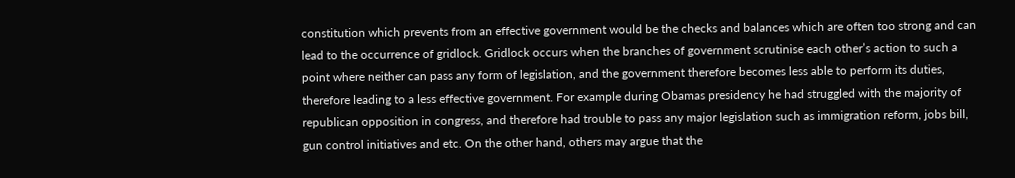constitution which prevents from an effective government would be the checks and balances which are often too strong and can lead to the occurrence of gridlock. Gridlock occurs when the branches of government scrutinise each other’s action to such a point where neither can pass any form of legislation, and the government therefore becomes less able to perform its duties, therefore leading to a less effective government. For example during Obamas presidency he had struggled with the majority of republican opposition in congress, and therefore had trouble to pass any major legislation such as immigration reform, jobs bill, gun control initiatives and etc. On the other hand, others may argue that the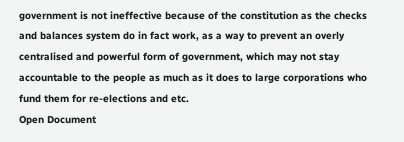government is not ineffective because of the constitution as the checks and balances system do in fact work, as a way to prevent an overly centralised and powerful form of government, which may not stay accountable to the people as much as it does to large corporations who fund them for re-elections and etc.
Open Document